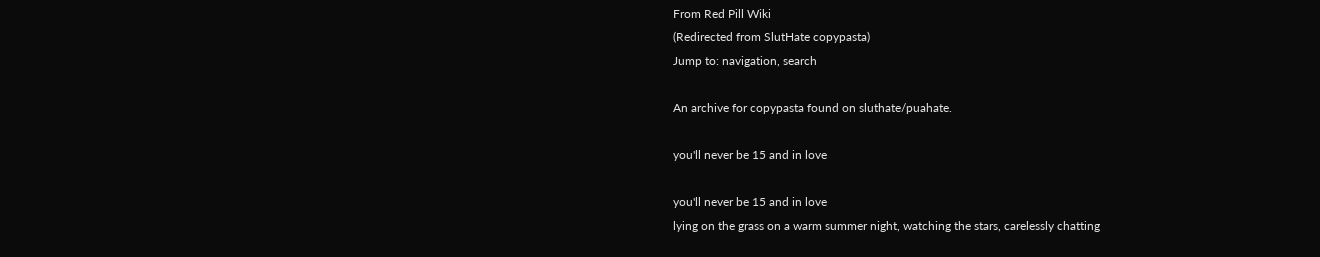From Red Pill Wiki
(Redirected from SlutHate copypasta)
Jump to: navigation, search

An archive for copypasta found on sluthate/puahate.

you'll never be 15 and in love

you'll never be 15 and in love
lying on the grass on a warm summer night, watching the stars, carelessly chatting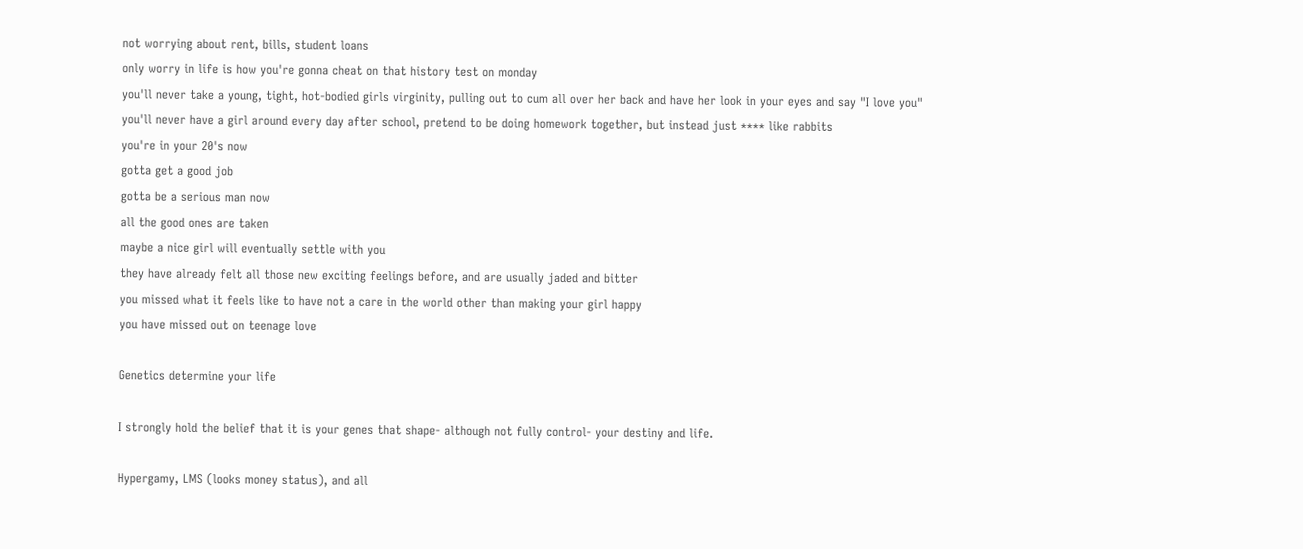not worrying about rent, bills, student loans
only worry in life is how you're gonna cheat on that history test on monday
you'll never take a young, tight, hot-bodied girls virginity, pulling out to cum all over her back and have her look in your eyes and say "I love you"
you'll never have a girl around every day after school, pretend to be doing homework together, but instead just **** like rabbits
you're in your 20's now
gotta get a good job
gotta be a serious man now
all the good ones are taken
maybe a nice girl will eventually settle with you
they have already felt all those new exciting feelings before, and are usually jaded and bitter
you missed what it feels like to have not a care in the world other than making your girl happy
you have missed out on teenage love

Genetics determine your life

I strongly hold the belief that it is your genes that shape- although not fully control- your destiny and life.

Hypergamy, LMS (looks money status), and all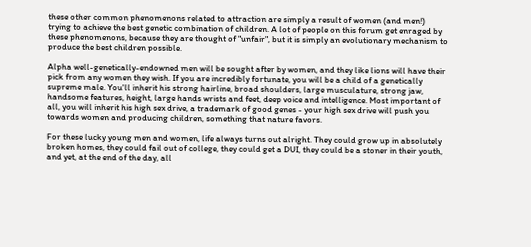these other common phenomenons related to attraction are simply a result of women (and men!) trying to achieve the best genetic combination of children. A lot of people on this forum get enraged by these phenomenons, because they are thought of "unfair", but it is simply an evolutionary mechanism to produce the best children possible.

Alpha well-genetically-endowned men will be sought after by women, and they like lions will have their pick from any women they wish. If you are incredibly fortunate, you will be a child of a genetically supreme male. You'll inherit his strong hairline, broad shoulders, large musculature, strong jaw, handsome features, height, large hands wrists and feet, deep voice and intelligence. Most important of all, you will inherit his high sex drive, a trademark of good genes - your high sex drive will push you towards women and producing children, something that nature favors.

For these lucky young men and women, life always turns out alright. They could grow up in absolutely broken homes, they could fail out of college, they could get a DUI, they could be a stoner in their youth, and yet, at the end of the day, all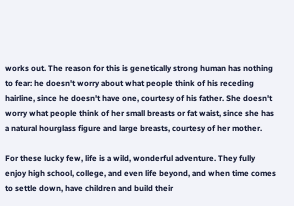works out. The reason for this is genetically strong human has nothing to fear: he doesn't worry about what people think of his receding hairline, since he doesn't have one, courtesy of his father. She doesn't worry what people think of her small breasts or fat waist, since she has a natural hourglass figure and large breasts, courtesy of her mother.

For these lucky few, life is a wild, wonderful adventure. They fully enjoy high school, college, and even life beyond, and when time comes to settle down, have children and build their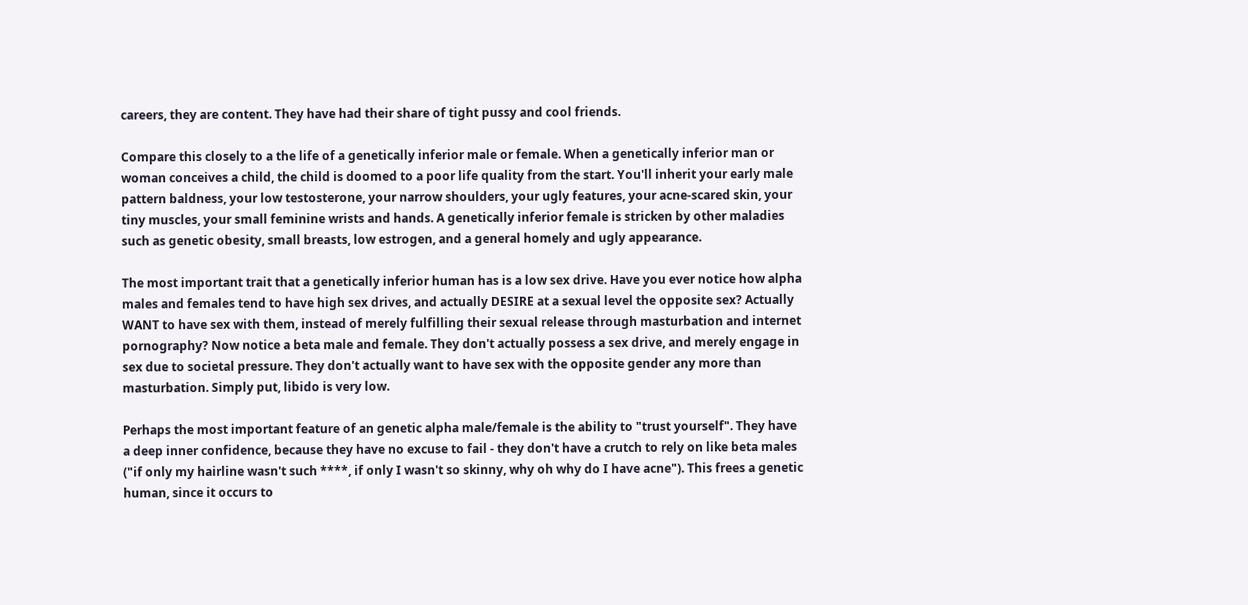careers, they are content. They have had their share of tight pussy and cool friends.

Compare this closely to a the life of a genetically inferior male or female. When a genetically inferior man or woman conceives a child, the child is doomed to a poor life quality from the start. You'll inherit your early male pattern baldness, your low testosterone, your narrow shoulders, your ugly features, your acne-scared skin, your tiny muscles, your small feminine wrists and hands. A genetically inferior female is stricken by other maladies such as genetic obesity, small breasts, low estrogen, and a general homely and ugly appearance.

The most important trait that a genetically inferior human has is a low sex drive. Have you ever notice how alpha males and females tend to have high sex drives, and actually DESIRE at a sexual level the opposite sex? Actually WANT to have sex with them, instead of merely fulfilling their sexual release through masturbation and internet pornography? Now notice a beta male and female. They don't actually possess a sex drive, and merely engage in sex due to societal pressure. They don't actually want to have sex with the opposite gender any more than masturbation. Simply put, libido is very low.

Perhaps the most important feature of an genetic alpha male/female is the ability to "trust yourself". They have a deep inner confidence, because they have no excuse to fail - they don't have a crutch to rely on like beta males ("if only my hairline wasn't such ****, if only I wasn't so skinny, why oh why do I have acne"). This frees a genetic human, since it occurs to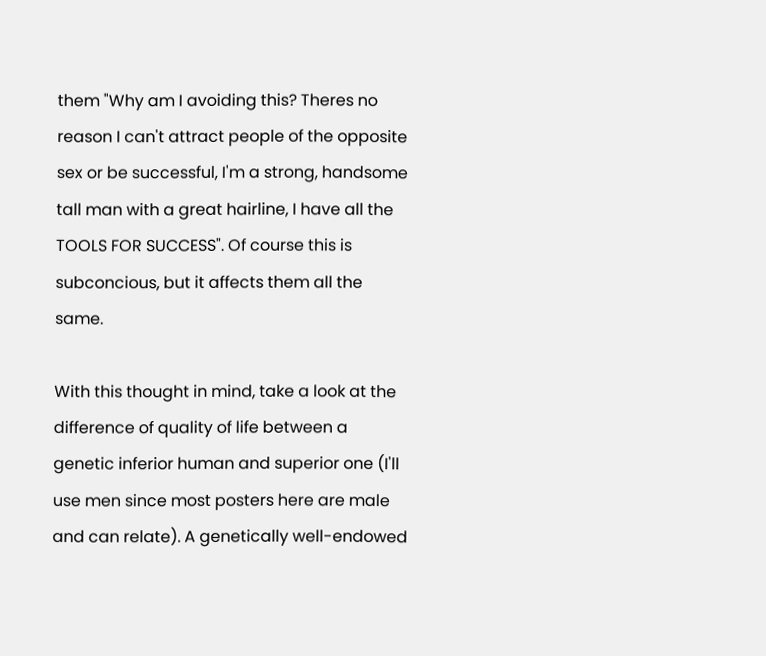them "Why am I avoiding this? Theres no reason I can't attract people of the opposite sex or be successful, I'm a strong, handsome tall man with a great hairline, I have all the TOOLS FOR SUCCESS". Of course this is subconcious, but it affects them all the same.

With this thought in mind, take a look at the difference of quality of life between a genetic inferior human and superior one (I'll use men since most posters here are male and can relate). A genetically well-endowed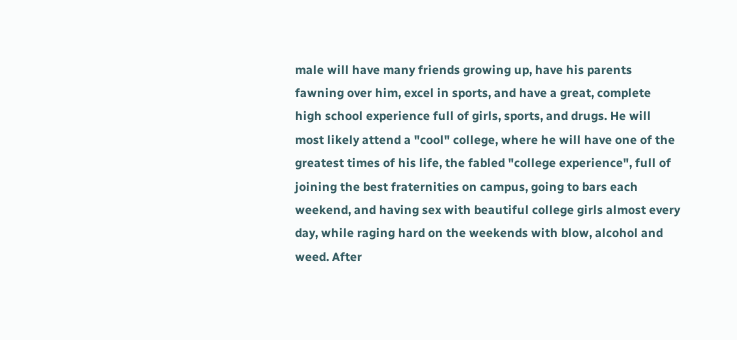male will have many friends growing up, have his parents fawning over him, excel in sports, and have a great, complete high school experience full of girls, sports, and drugs. He will most likely attend a "cool" college, where he will have one of the greatest times of his life, the fabled "college experience", full of joining the best fraternities on campus, going to bars each weekend, and having sex with beautiful college girls almost every day, while raging hard on the weekends with blow, alcohol and weed. After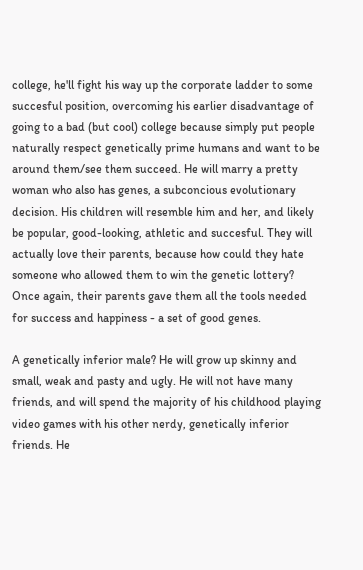college, he'll fight his way up the corporate ladder to some succesful position, overcoming his earlier disadvantage of going to a bad (but cool) college because simply put people naturally respect genetically prime humans and want to be around them/see them succeed. He will marry a pretty woman who also has genes, a subconcious evolutionary decision. His children will resemble him and her, and likely be popular, good-looking, athletic and succesful. They will actually love their parents, because how could they hate someone who allowed them to win the genetic lottery? Once again, their parents gave them all the tools needed for success and happiness - a set of good genes.

A genetically inferior male? He will grow up skinny and small, weak and pasty and ugly. He will not have many friends, and will spend the majority of his childhood playing video games with his other nerdy, genetically inferior friends. He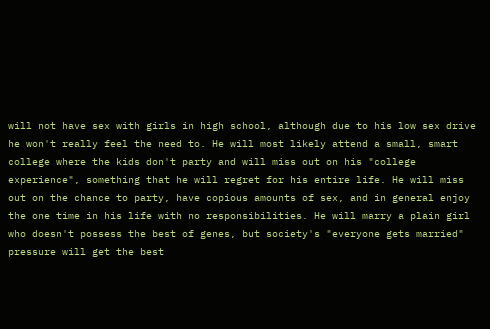will not have sex with girls in high school, although due to his low sex drive he won't really feel the need to. He will most likely attend a small, smart college where the kids don't party and will miss out on his "college experience", something that he will regret for his entire life. He will miss out on the chance to party, have copious amounts of sex, and in general enjoy the one time in his life with no responsibilities. He will marry a plain girl who doesn't possess the best of genes, but society's "everyone gets married" pressure will get the best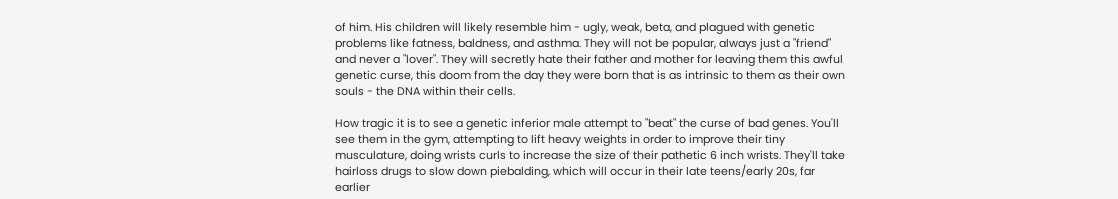of him. His children will likely resemble him - ugly, weak, beta, and plagued with genetic problems like fatness, baldness, and asthma. They will not be popular, always just a "friend" and never a "lover". They will secretly hate their father and mother for leaving them this awful genetic curse, this doom from the day they were born that is as intrinsic to them as their own souls - the DNA within their cells.

How tragic it is to see a genetic inferior male attempt to "beat" the curse of bad genes. You'll see them in the gym, attempting to lift heavy weights in order to improve their tiny musculature, doing wrists curls to increase the size of their pathetic 6 inch wrists. They'll take hairloss drugs to slow down piebalding, which will occur in their late teens/early 20s, far earlier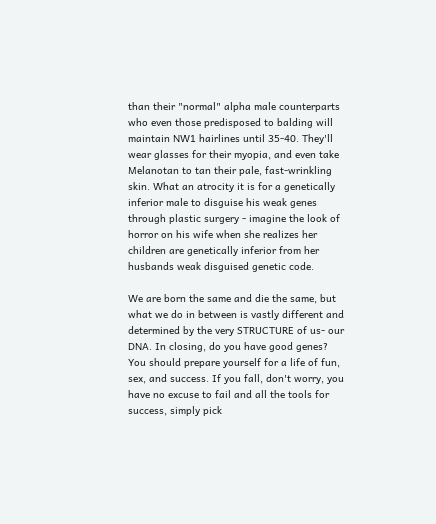than their "normal" alpha male counterparts who even those predisposed to balding will maintain NW1 hairlines until 35-40. They'll wear glasses for their myopia, and even take Melanotan to tan their pale, fast-wrinkling skin. What an atrocity it is for a genetically inferior male to disguise his weak genes through plastic surgery - imagine the look of horror on his wife when she realizes her children are genetically inferior from her husbands weak disguised genetic code.

We are born the same and die the same, but what we do in between is vastly different and determined by the very STRUCTURE of us- our DNA. In closing, do you have good genes? You should prepare yourself for a life of fun, sex, and success. If you fall, don't worry, you have no excuse to fail and all the tools for success, simply pick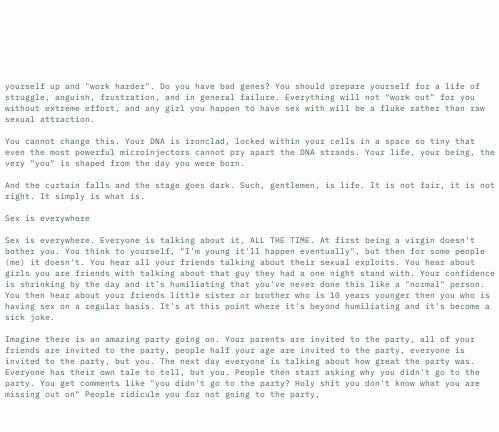yourself up and "work harder". Do you have bad genes? You should prepare yourself for a life of struggle, anguish, frustration, and in general failure. Everything will not "work out" for you without extreme effort, and any girl you happen to have sex with will be a fluke rather than raw sexual attraction.

You cannot change this. Your DNA is ironclad, locked within your cells in a space so tiny that even the most powerful microinjectors cannot pry apart the DNA strands. Your life, your being, the very "you" is shaped from the day you were born.

And the curtain falls and the stage goes dark. Such, gentlemen, is life. It is not fair, it is not right. It simply is what is.

Sex is everywhere

Sex is everywhere. Everyone is talking about it, ALL THE TIME. At first being a virgin doesn't bother you. You think to yourself, "I'm young it'll happen eventually", but then for some people (me) it doesn't. You hear all your friends talking about their sexual exploits. You hear about girls you are friends with talking about that guy they had a one night stand with. Your confidence is shrinking by the day and it's humiliating that you've never done this like a "normal" person. You then hear about your friends little sister or brother who is 10 years younger then you who is having sex on a regular basis. It's at this point where it's beyond humiliating and it's become a sick joke.

Imagine there is an amazing party going on. Your parents are invited to the party, all of your friends are invited to the party, people half your age are invited to the party, everyone is invited to the party, but you. The next day everyone is talking about how great the party was. Everyone has their own tale to tell, but you. People then start asking why you didn't go to the party. You get comments like "you didn't go to the party? Holy shit you don't know what you are missing out on" People ridicule you for not going to the party,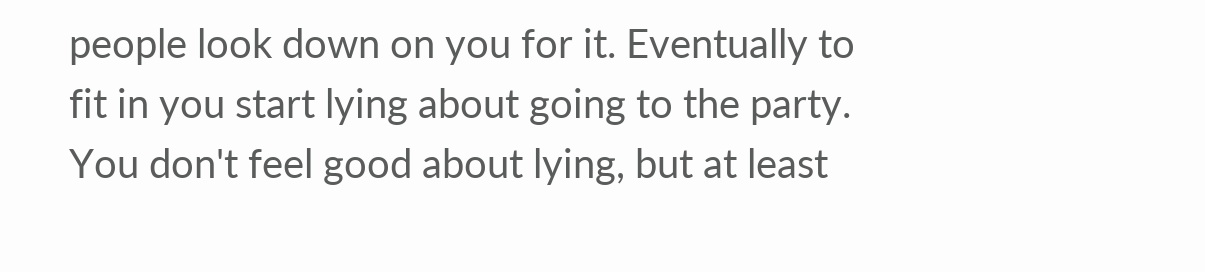people look down on you for it. Eventually to fit in you start lying about going to the party. You don't feel good about lying, but at least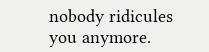nobody ridicules you anymore.